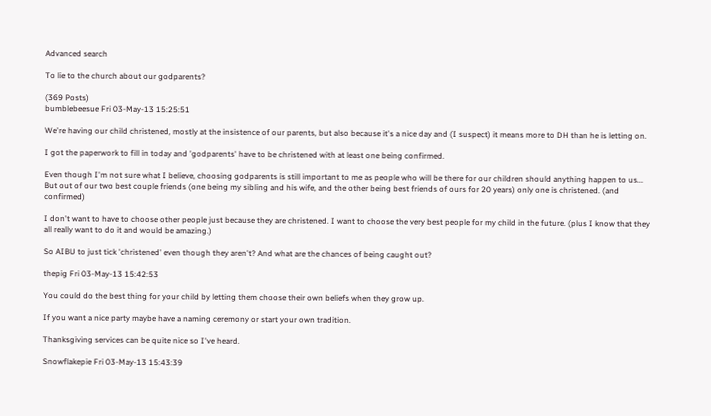Advanced search

To lie to the church about our godparents?

(369 Posts)
bumblebeesue Fri 03-May-13 15:25:51

We're having our child christened, mostly at the insistence of our parents, but also because it's a nice day and (I suspect) it means more to DH than he is letting on.

I got the paperwork to fill in today and 'godparents' have to be christened with at least one being confirmed.

Even though I'm not sure what I believe, choosing godparents is still important to me as people who will be there for our children should anything happen to us... But out of our two best couple friends (one being my sibling and his wife, and the other being best friends of ours for 20 years) only one is christened. (and confirmed)

I don't want to have to choose other people just because they are christened. I want to choose the very best people for my child in the future. (plus I know that they all really want to do it and would be amazing.)

So AIBU to just tick 'christened' even though they aren't? And what are the chances of being caught out?

thepig Fri 03-May-13 15:42:53

You could do the best thing for your child by letting them choose their own beliefs when they grow up.

If you want a nice party maybe have a naming ceremony or start your own tradition.

Thanksgiving services can be quite nice so I've heard.

Snowflakepie Fri 03-May-13 15:43:39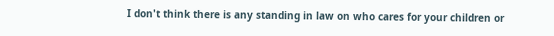I don't think there is any standing in law on who cares for your children or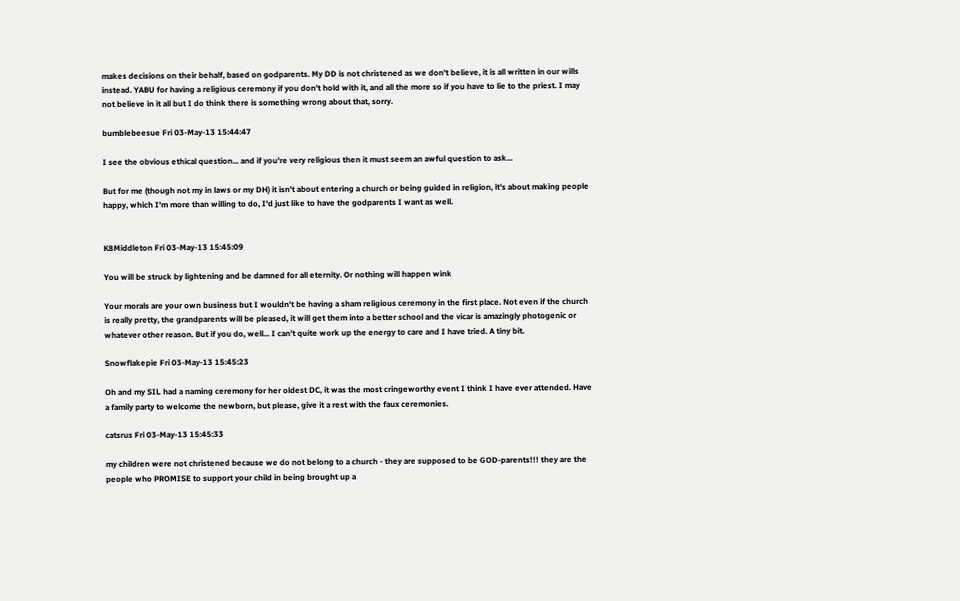makes decisions on their behalf, based on godparents. My DD is not christened as we don't believe, it is all written in our wills instead. YABU for having a religious ceremony if you don't hold with it, and all the more so if you have to lie to the priest. I may not believe in it all but I do think there is something wrong about that, sorry.

bumblebeesue Fri 03-May-13 15:44:47

I see the obvious ethical question... and if you're very religious then it must seem an awful question to ask...

But for me (though not my in laws or my DH) it isn't about entering a church or being guided in religion, it's about making people happy, which I'm more than willing to do, I'd just like to have the godparents I want as well.


K8Middleton Fri 03-May-13 15:45:09

You will be struck by lightening and be damned for all eternity. Or nothing will happen wink

Your morals are your own business but I wouldn't be having a sham religious ceremony in the first place. Not even if the church is really pretty, the grandparents will be pleased, it will get them into a better school and the vicar is amazingly photogenic or whatever other reason. But if you do, well... I can't quite work up the energy to care and I have tried. A tiny bit.

Snowflakepie Fri 03-May-13 15:45:23

Oh and my SIL had a naming ceremony for her oldest DC, it was the most cringeworthy event I think I have ever attended. Have a family party to welcome the newborn, but please, give it a rest with the faux ceremonies.

catsrus Fri 03-May-13 15:45:33

my children were not christened because we do not belong to a church - they are supposed to be GOD-parents!!! they are the people who PROMISE to support your child in being brought up a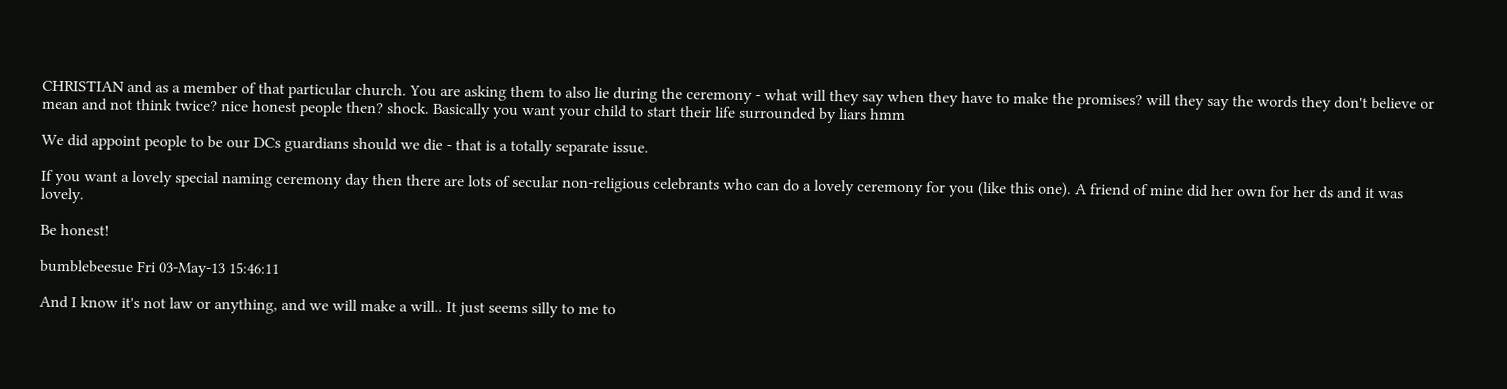CHRISTIAN and as a member of that particular church. You are asking them to also lie during the ceremony - what will they say when they have to make the promises? will they say the words they don't believe or mean and not think twice? nice honest people then? shock. Basically you want your child to start their life surrounded by liars hmm

We did appoint people to be our DCs guardians should we die - that is a totally separate issue.

If you want a lovely special naming ceremony day then there are lots of secular non-religious celebrants who can do a lovely ceremony for you (like this one). A friend of mine did her own for her ds and it was lovely.

Be honest!

bumblebeesue Fri 03-May-13 15:46:11

And I know it's not law or anything, and we will make a will.. It just seems silly to me to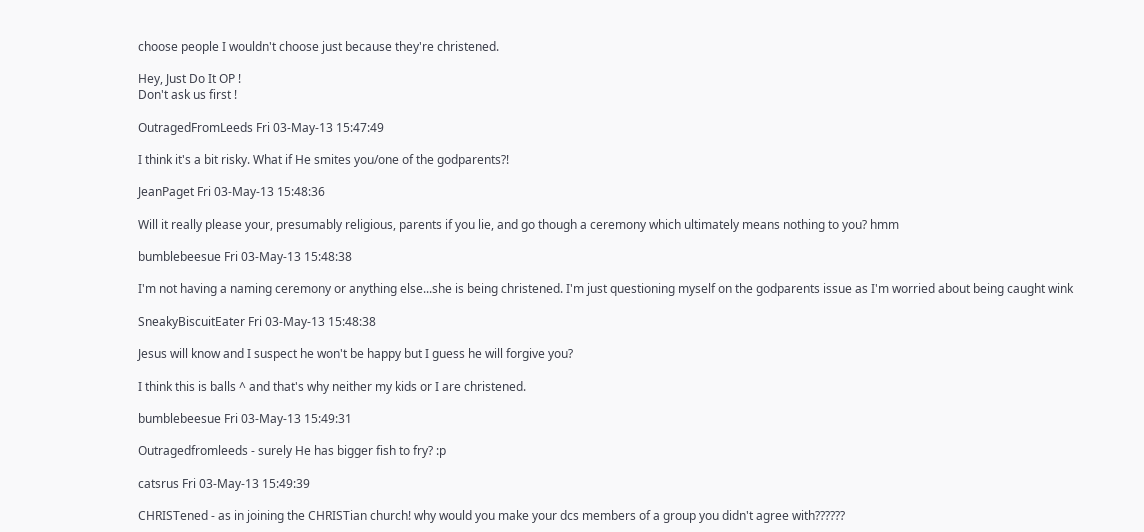choose people I wouldn't choose just because they're christened.

Hey, Just Do It OP !
Don't ask us first !

OutragedFromLeeds Fri 03-May-13 15:47:49

I think it's a bit risky. What if He smites you/one of the godparents?!

JeanPaget Fri 03-May-13 15:48:36

Will it really please your, presumably religious, parents if you lie, and go though a ceremony which ultimately means nothing to you? hmm

bumblebeesue Fri 03-May-13 15:48:38

I'm not having a naming ceremony or anything else...she is being christened. I'm just questioning myself on the godparents issue as I'm worried about being caught wink

SneakyBiscuitEater Fri 03-May-13 15:48:38

Jesus will know and I suspect he won't be happy but I guess he will forgive you?

I think this is balls ^ and that's why neither my kids or I are christened.

bumblebeesue Fri 03-May-13 15:49:31

Outragedfromleeds - surely He has bigger fish to fry? :p

catsrus Fri 03-May-13 15:49:39

CHRISTened - as in joining the CHRISTian church! why would you make your dcs members of a group you didn't agree with??????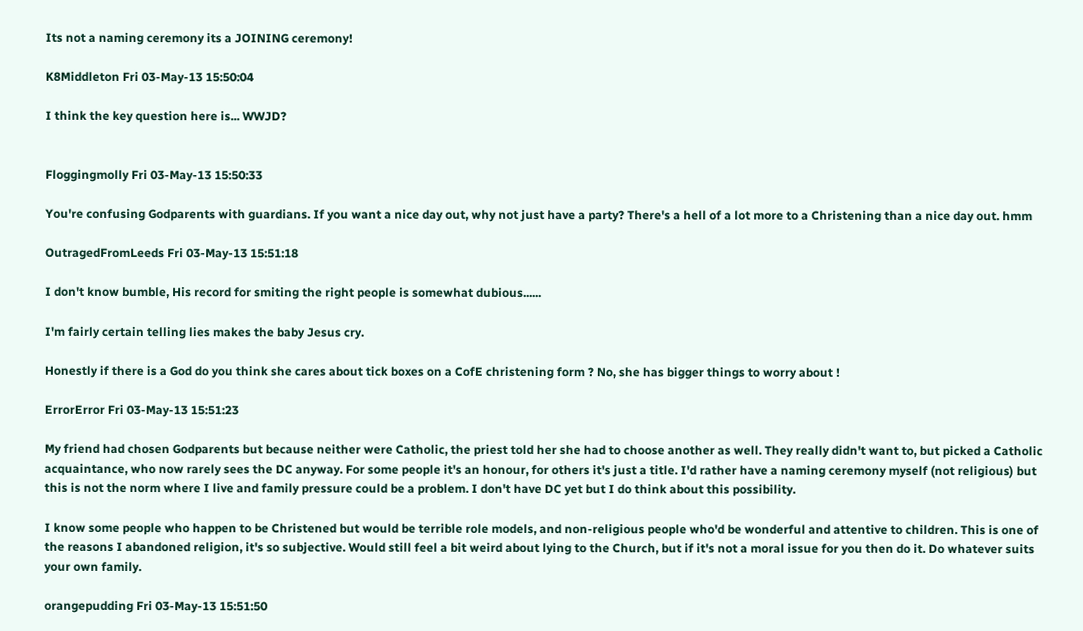Its not a naming ceremony its a JOINING ceremony!

K8Middleton Fri 03-May-13 15:50:04

I think the key question here is... WWJD?


Floggingmolly Fri 03-May-13 15:50:33

You're confusing Godparents with guardians. If you want a nice day out, why not just have a party? There's a hell of a lot more to a Christening than a nice day out. hmm

OutragedFromLeeds Fri 03-May-13 15:51:18

I don't know bumble, His record for smiting the right people is somewhat dubious......

I'm fairly certain telling lies makes the baby Jesus cry.

Honestly if there is a God do you think she cares about tick boxes on a CofE christening form ? No, she has bigger things to worry about !

ErrorError Fri 03-May-13 15:51:23

My friend had chosen Godparents but because neither were Catholic, the priest told her she had to choose another as well. They really didn't want to, but picked a Catholic acquaintance, who now rarely sees the DC anyway. For some people it's an honour, for others it's just a title. I'd rather have a naming ceremony myself (not religious) but this is not the norm where I live and family pressure could be a problem. I don't have DC yet but I do think about this possibility.

I know some people who happen to be Christened but would be terrible role models, and non-religious people who'd be wonderful and attentive to children. This is one of the reasons I abandoned religion, it's so subjective. Would still feel a bit weird about lying to the Church, but if it's not a moral issue for you then do it. Do whatever suits your own family.

orangepudding Fri 03-May-13 15:51:50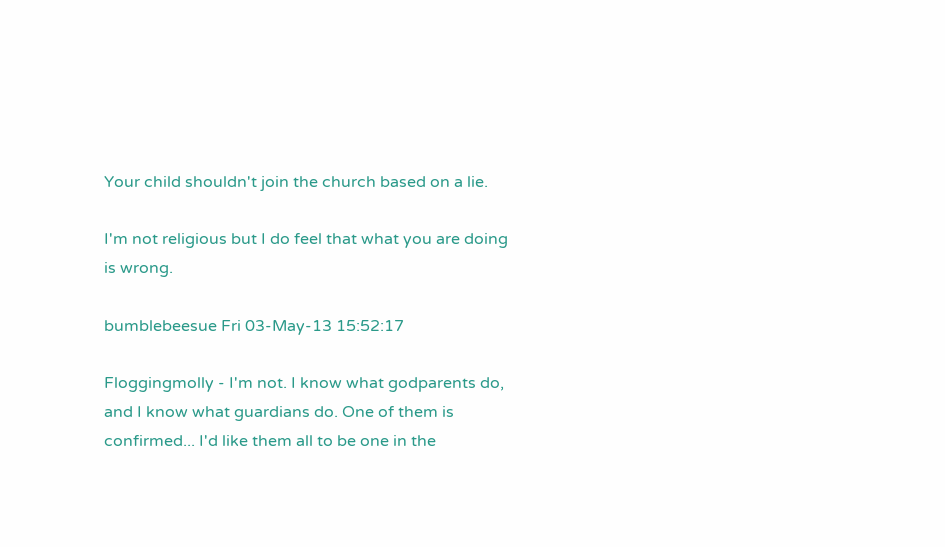Your child shouldn't join the church based on a lie.

I'm not religious but I do feel that what you are doing is wrong.

bumblebeesue Fri 03-May-13 15:52:17

Floggingmolly - I'm not. I know what godparents do, and I know what guardians do. One of them is confirmed... I'd like them all to be one in the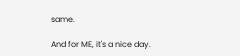same.

And for ME, it's a nice day.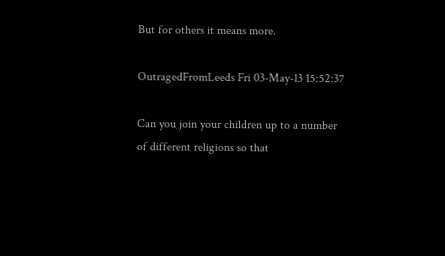But for others it means more.

OutragedFromLeeds Fri 03-May-13 15:52:37

Can you join your children up to a number of different religions so that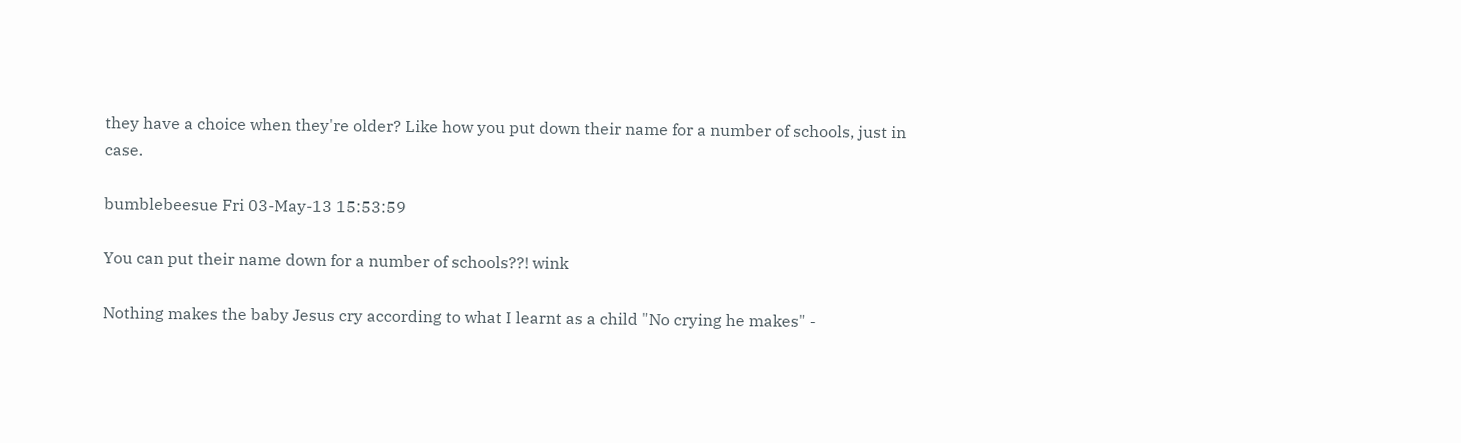they have a choice when they're older? Like how you put down their name for a number of schools, just in case.

bumblebeesue Fri 03-May-13 15:53:59

You can put their name down for a number of schools??! wink

Nothing makes the baby Jesus cry according to what I learnt as a child "No crying he makes" -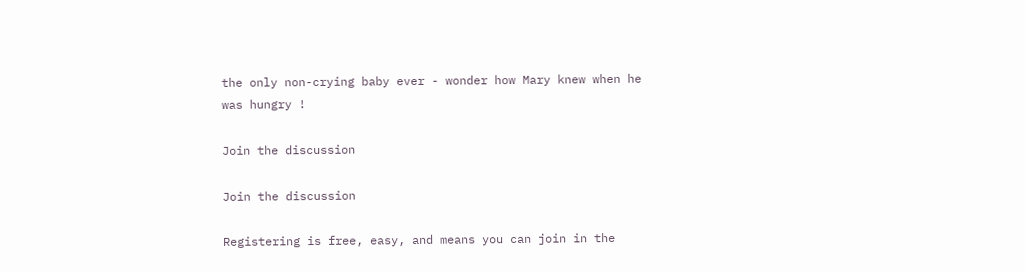the only non-crying baby ever - wonder how Mary knew when he was hungry !

Join the discussion

Join the discussion

Registering is free, easy, and means you can join in the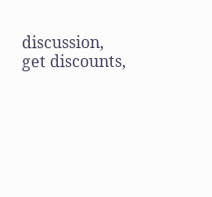discussion, get discounts,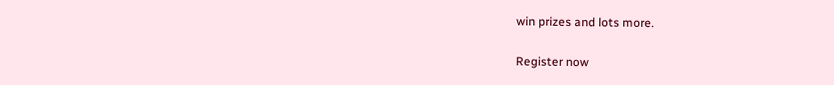win prizes and lots more.

Register now